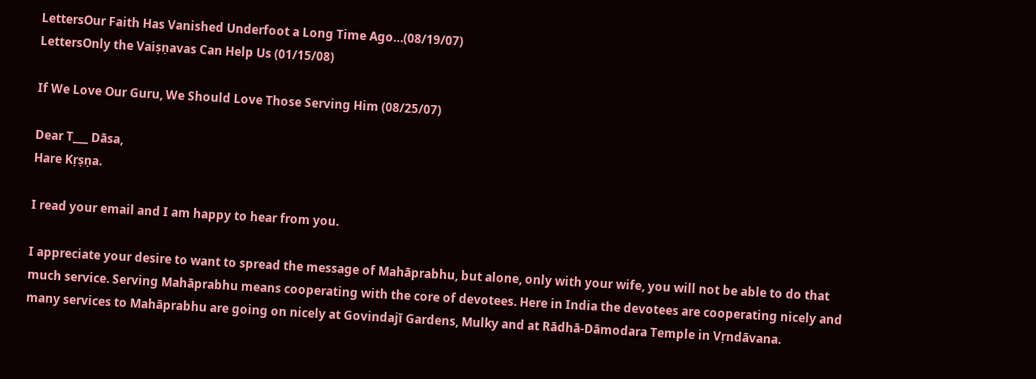LettersOur Faith Has Vanished Underfoot a Long Time Ago…(08/19/07)
LettersOnly the Vaiṣṇavas Can Help Us (01/15/08)

If We Love Our Guru, We Should Love Those Serving Him (08/25/07)

Dear T___ Dāsa,
Hare Kṛṣṇa.

I read your email and I am happy to hear from you.

I appreciate your desire to want to spread the message of Mahāprabhu, but alone, only with your wife, you will not be able to do that much service. Serving Mahāprabhu means cooperating with the core of devotees. Here in India the devotees are cooperating nicely and many services to Mahāprabhu are going on nicely at Govindajī Gardens, Mulky and at Rādhā-Dāmodara Temple in Vṛndāvana.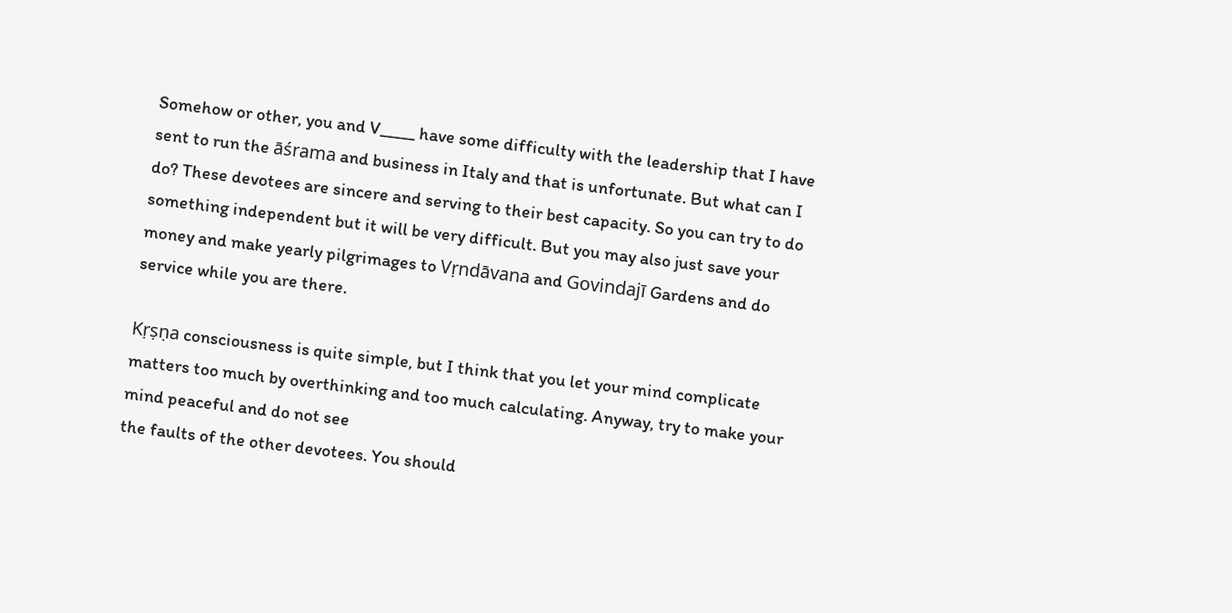Somehow or other, you and V_____ have some difficulty with the leadership that I have sent to run the āśrama and business in Italy and that is unfortunate. But what can I do? These devotees are sincere and serving to their best capacity. So you can try to do something independent but it will be very difficult. But you may also just save your money and make yearly pilgrimages to Vṛndāvana and Govindajī Gardens and do service while you are there.

Kṛṣṇa consciousness is quite simple, but I think that you let your mind complicate matters too much by overthinking and too much calculating. Anyway, try to make your mind peaceful and do not see
the faults of the other devotees. You should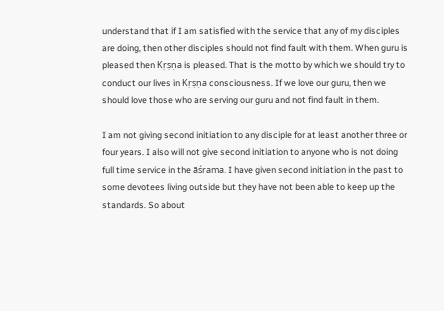understand that if I am satisfied with the service that any of my disciples are doing, then other disciples should not find fault with them. When guru is pleased then Kṛṣṇa is pleased. That is the motto by which we should try to conduct our lives in Kṛṣṇa consciousness. If we love our guru, then we should love those who are serving our guru and not find fault in them.

I am not giving second initiation to any disciple for at least another three or four years. I also will not give second initiation to anyone who is not doing full time service in the āśrama. I have given second initiation in the past to some devotees living outside but they have not been able to keep up the standards. So about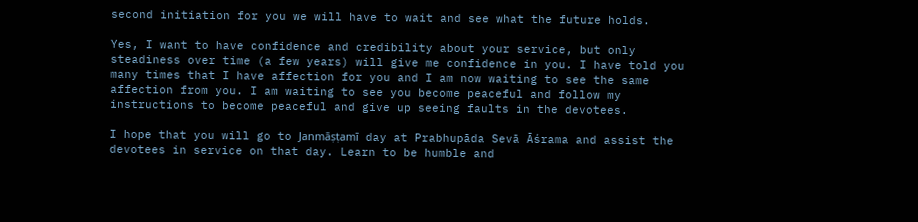second initiation for you we will have to wait and see what the future holds.

Yes, I want to have confidence and credibility about your service, but only steadiness over time (a few years) will give me confidence in you. I have told you many times that I have affection for you and I am now waiting to see the same affection from you. I am waiting to see you become peaceful and follow my instructions to become peaceful and give up seeing faults in the devotees.

I hope that you will go to Janmāṣṭamī day at Prabhupāda Sevā Āśrama and assist the devotees in service on that day. Learn to be humble and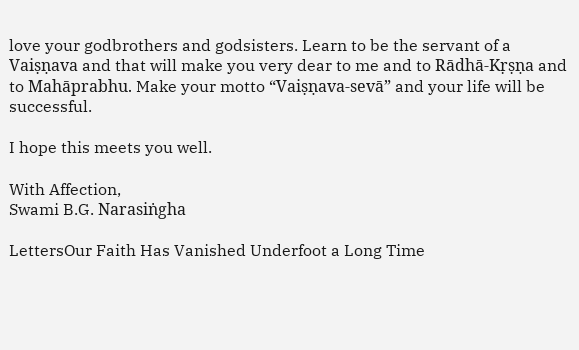love your godbrothers and godsisters. Learn to be the servant of a Vaiṣṇava and that will make you very dear to me and to Rādhā-Kṛṣṇa and to Mahāprabhu. Make your motto “Vaiṣṇava-sevā” and your life will be successful.

I hope this meets you well.

With Affection,
Swami B.G. Narasiṅgha

LettersOur Faith Has Vanished Underfoot a Long Time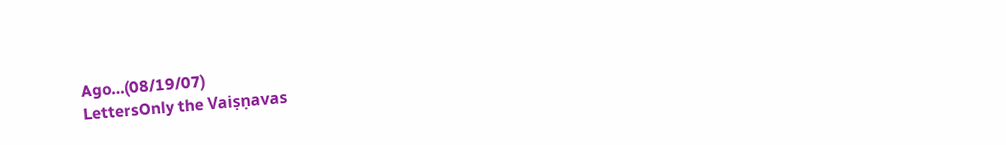Ago…(08/19/07)
LettersOnly the Vaiṣṇavas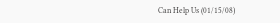Can Help Us (01/15/08)